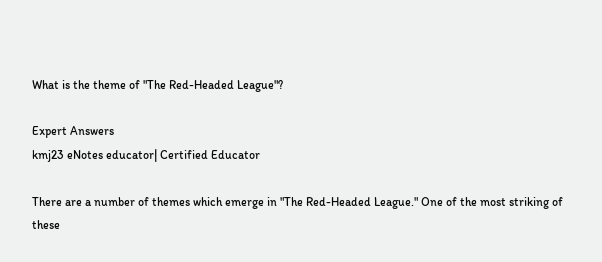What is the theme of "The Red-Headed League"?

Expert Answers
kmj23 eNotes educator| Certified Educator

There are a number of themes which emerge in "The Red-Headed League." One of the most striking of these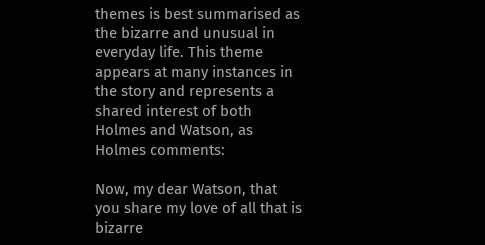themes is best summarised as the bizarre and unusual in everyday life. This theme appears at many instances in the story and represents a shared interest of both Holmes and Watson, as Holmes comments:

Now, my dear Watson, that you share my love of all that is bizarre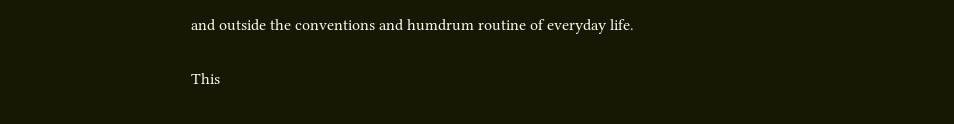and outside the conventions and humdrum routine of everyday life.

This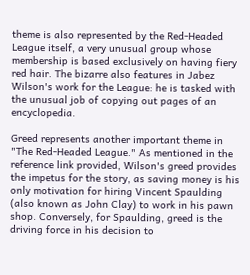theme is also represented by the Red-Headed League itself, a very unusual group whose membership is based exclusively on having fiery red hair. The bizarre also features in Jabez Wilson's work for the League: he is tasked with the unusual job of copying out pages of an encyclopedia.

Greed represents another important theme in "The Red-Headed League." As mentioned in the reference link provided, Wilson's greed provides the impetus for the story, as saving money is his only motivation for hiring Vincent Spaulding (also known as John Clay) to work in his pawn shop. Conversely, for Spaulding, greed is the driving force in his decision to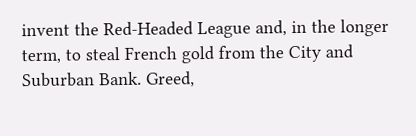invent the Red-Headed League and, in the longer term, to steal French gold from the City and Suburban Bank. Greed,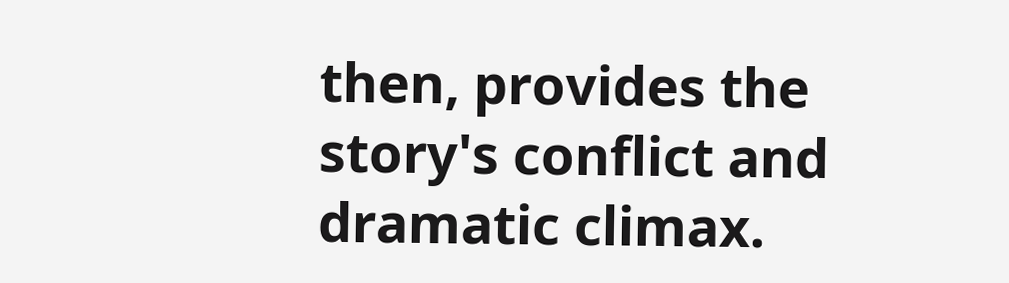then, provides the story's conflict and dramatic climax.